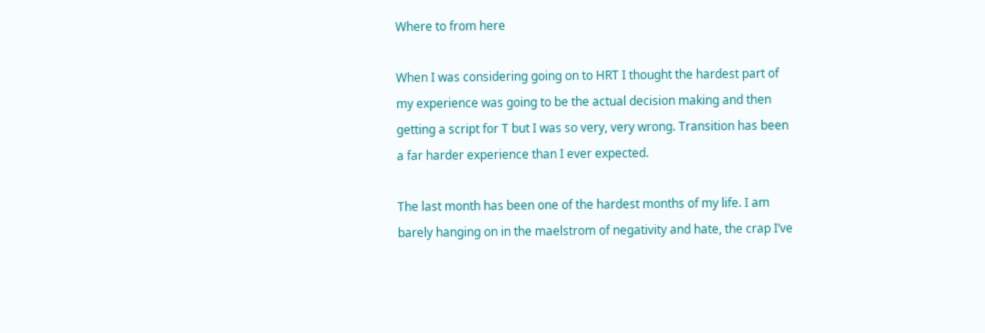Where to from here

When I was considering going on to HRT I thought the hardest part of my experience was going to be the actual decision making and then getting a script for T but I was so very, very wrong. Transition has been a far harder experience than I ever expected.

The last month has been one of the hardest months of my life. I am barely hanging on in the maelstrom of negativity and hate, the crap I’ve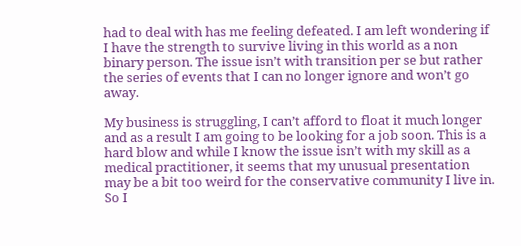had to deal with has me feeling defeated. I am left wondering if I have the strength to survive living in this world as a non binary person. The issue isn’t with transition per se but rather the series of events that I can no longer ignore and won’t go away.

My business is struggling, I can’t afford to float it much longer and as a result I am going to be looking for a job soon. This is a hard blow and while I know the issue isn’t with my skill as a medical practitioner, it seems that my unusual presentation may be a bit too weird for the conservative community I live in. So I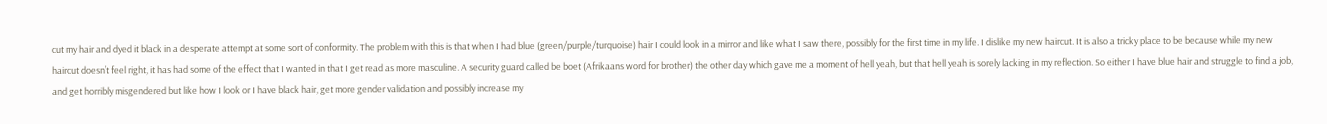cut my hair and dyed it black in a desperate attempt at some sort of conformity. The problem with this is that when I had blue (green/purple/turquoise) hair I could look in a mirror and like what I saw there, possibly for the first time in my life. I dislike my new haircut. It is also a tricky place to be because while my new haircut doesn’t feel right, it has had some of the effect that I wanted in that I get read as more masculine. A security guard called be boet (Afrikaans word for brother) the other day which gave me a moment of hell yeah, but that hell yeah is sorely lacking in my reflection. So either I have blue hair and struggle to find a job, and get horribly misgendered but like how I look or I have black hair, get more gender validation and possibly increase my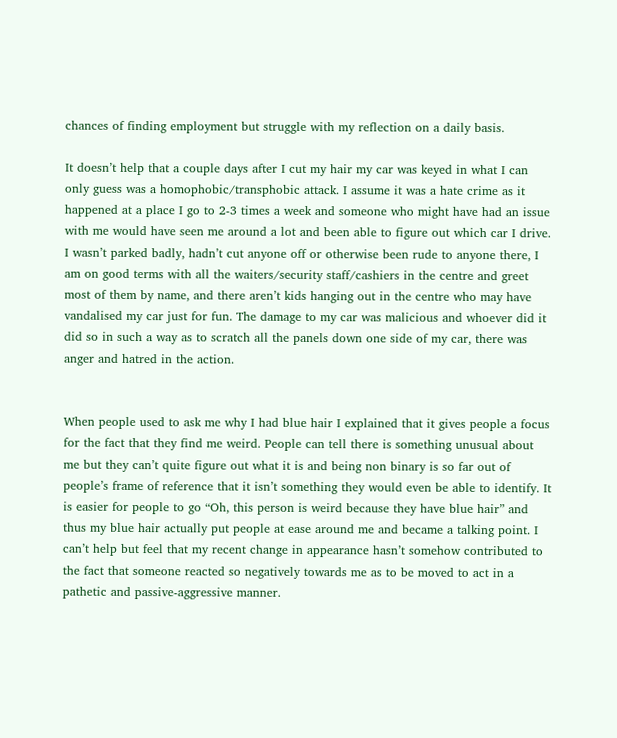chances of finding employment but struggle with my reflection on a daily basis.

It doesn’t help that a couple days after I cut my hair my car was keyed in what I can only guess was a homophobic/transphobic attack. I assume it was a hate crime as it happened at a place I go to 2-3 times a week and someone who might have had an issue with me would have seen me around a lot and been able to figure out which car I drive. I wasn’t parked badly, hadn’t cut anyone off or otherwise been rude to anyone there, I am on good terms with all the waiters/security staff/cashiers in the centre and greet most of them by name, and there aren’t kids hanging out in the centre who may have vandalised my car just for fun. The damage to my car was malicious and whoever did it did so in such a way as to scratch all the panels down one side of my car, there was anger and hatred in the action.


When people used to ask me why I had blue hair I explained that it gives people a focus for the fact that they find me weird. People can tell there is something unusual about me but they can’t quite figure out what it is and being non binary is so far out of people’s frame of reference that it isn’t something they would even be able to identify. It is easier for people to go “Oh, this person is weird because they have blue hair” and thus my blue hair actually put people at ease around me and became a talking point. I can’t help but feel that my recent change in appearance hasn’t somehow contributed to the fact that someone reacted so negatively towards me as to be moved to act in a pathetic and passive-aggressive manner.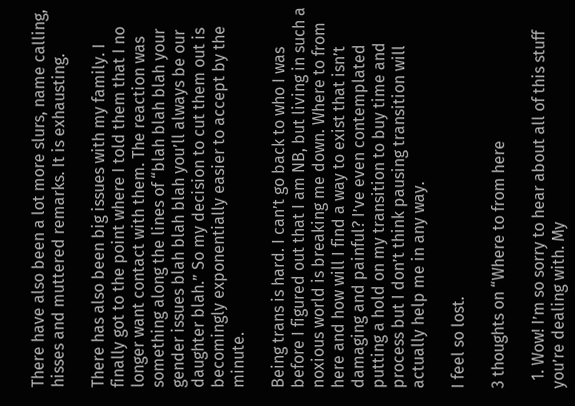There have also been a lot more slurs, name calling, hisses and muttered remarks. It is exhausting.

There has also been big issues with my family. I finally got to the point where I told them that I no longer want contact with them. The reaction was something along the lines of “blah blah blah your gender issues blah blah blah you’ll always be our daughter blah.” So my decision to cut them out is becomingly exponentially easier to accept by the minute.

Being trans is hard. I can’t go back to who I was before I figured out that I am NB, but living in such a noxious world is breaking me down. Where to from here and how will I find a way to exist that isn’t damaging and painful? I’ve even contemplated putting a hold on my transition to buy time and process but I don’t think pausing transition will actually help me in any way.

I feel so lost.

3 thoughts on “Where to from here

  1. Wow! I’m so sorry to hear about all of this stuff you’re dealing with. My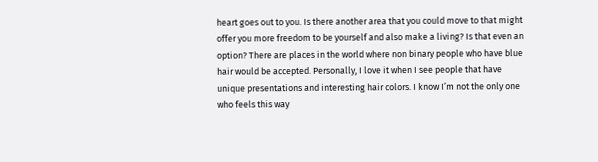heart goes out to you. Is there another area that you could move to that might offer you more freedom to be yourself and also make a living? Is that even an option? There are places in the world where non binary people who have blue hair would be accepted. Personally, I love it when I see people that have unique presentations and interesting hair colors. I know I’m not the only one who feels this way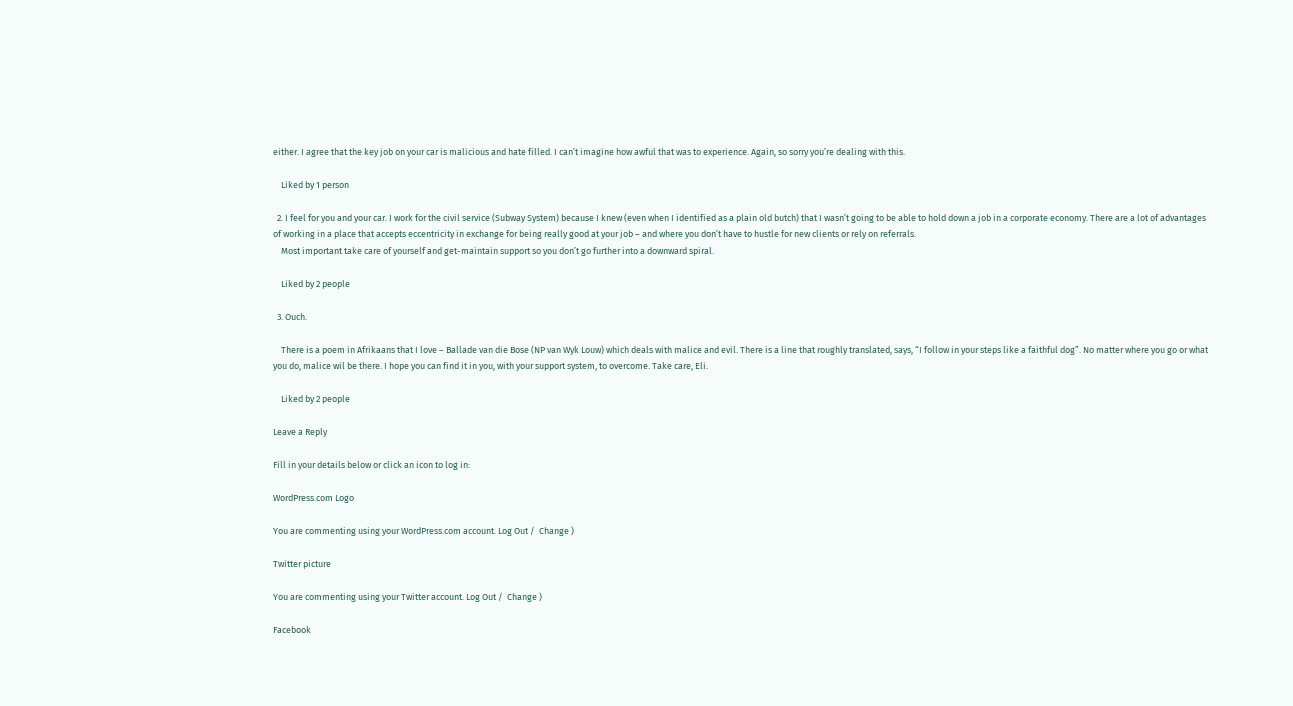either. I agree that the key job on your car is malicious and hate filled. I can’t imagine how awful that was to experience. Again, so sorry you’re dealing with this.

    Liked by 1 person

  2. I feel for you and your car. I work for the civil service (Subway System) because I knew (even when I identified as a plain old butch) that I wasn’t going to be able to hold down a job in a corporate economy. There are a lot of advantages of working in a place that accepts eccentricity in exchange for being really good at your job – and where you don’t have to hustle for new clients or rely on referrals.
    Most important take care of yourself and get-maintain support so you don’t go further into a downward spiral.

    Liked by 2 people

  3. Ouch.

    There is a poem in Afrikaans that I love – Ballade van die Bose (NP van Wyk Louw) which deals with malice and evil. There is a line that roughly translated, says, “I follow in your steps like a faithful dog”. No matter where you go or what you do, malice wil be there. I hope you can find it in you, with your support system, to overcome. Take care, Eli.

    Liked by 2 people

Leave a Reply

Fill in your details below or click an icon to log in:

WordPress.com Logo

You are commenting using your WordPress.com account. Log Out /  Change )

Twitter picture

You are commenting using your Twitter account. Log Out /  Change )

Facebook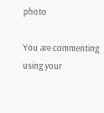photo

You are commenting using your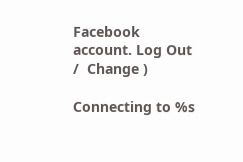Facebook account. Log Out /  Change )

Connecting to %s